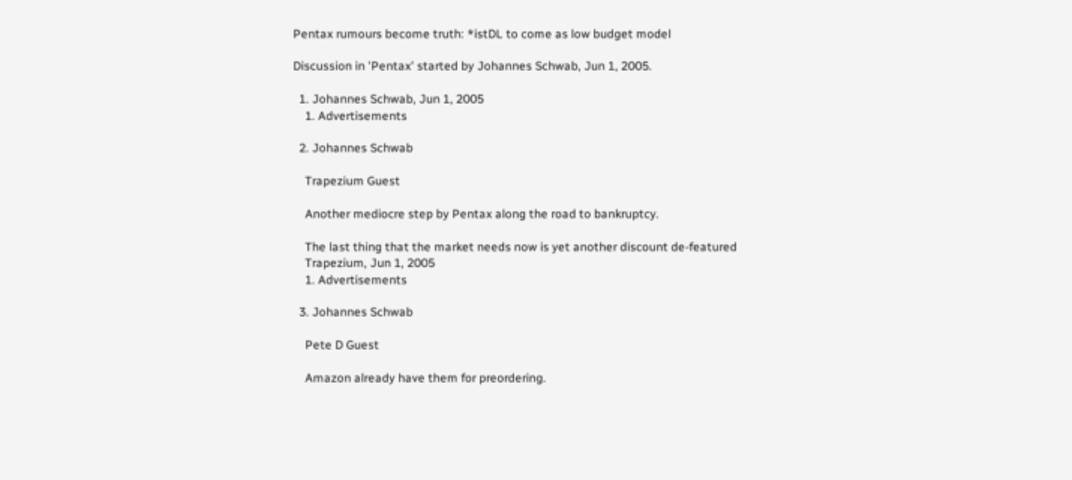Pentax rumours become truth: *istDL to come as low budget model

Discussion in 'Pentax' started by Johannes Schwab, Jun 1, 2005.

  1. Johannes Schwab, Jun 1, 2005
    1. Advertisements

  2. Johannes Schwab

    Trapezium Guest

    Another mediocre step by Pentax along the road to bankruptcy.

    The last thing that the market needs now is yet another discount de-featured
    Trapezium, Jun 1, 2005
    1. Advertisements

  3. Johannes Schwab

    Pete D Guest

    Amazon already have them for preordering.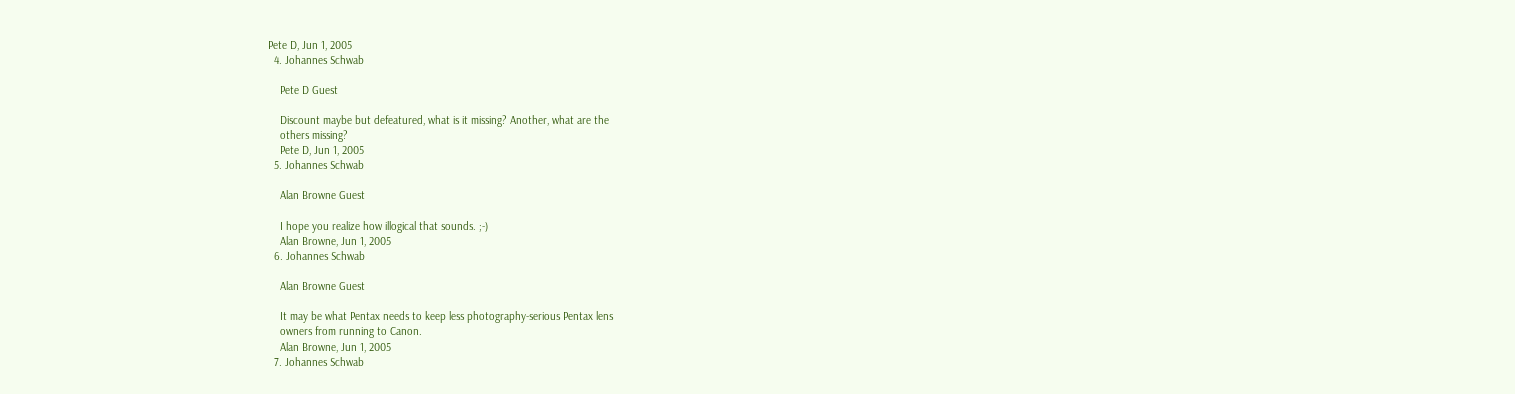Pete D, Jun 1, 2005
  4. Johannes Schwab

    Pete D Guest

    Discount maybe but defeatured, what is it missing? Another, what are the
    others missing?
    Pete D, Jun 1, 2005
  5. Johannes Schwab

    Alan Browne Guest

    I hope you realize how illogical that sounds. ;-)
    Alan Browne, Jun 1, 2005
  6. Johannes Schwab

    Alan Browne Guest

    It may be what Pentax needs to keep less photography-serious Pentax lens
    owners from running to Canon.
    Alan Browne, Jun 1, 2005
  7. Johannes Schwab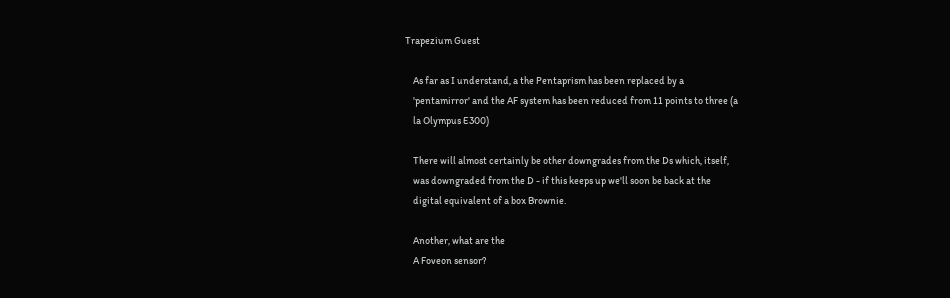Trapezium Guest

    As far as I understand, a the Pentaprism has been replaced by a
    'pentamirror' and the AF system has been reduced from 11 points to three (a
    la Olympus E300)

    There will almost certainly be other downgrades from the Ds which, itself,
    was downgraded from the D - if this keeps up we'll soon be back at the
    digital equivalent of a box Brownie.

    Another, what are the
    A Foveon sensor?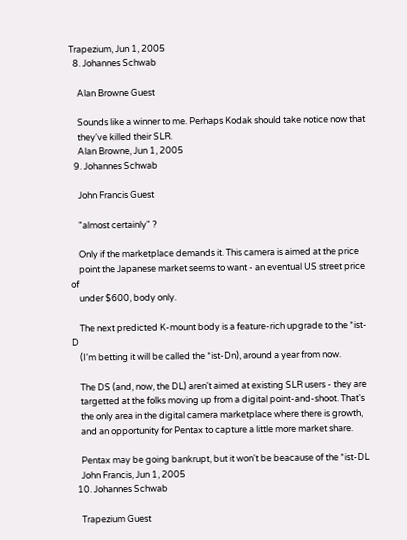Trapezium, Jun 1, 2005
  8. Johannes Schwab

    Alan Browne Guest

    Sounds like a winner to me. Perhaps Kodak should take notice now that
    they've killed their SLR.
    Alan Browne, Jun 1, 2005
  9. Johannes Schwab

    John Francis Guest

    "almost certainly" ?

    Only if the marketplace demands it. This camera is aimed at the price
    point the Japanese market seems to want - an eventual US street price of
    under $600, body only.

    The next predicted K-mount body is a feature-rich upgrade to the *ist-D
    (I'm betting it will be called the *ist-Dn), around a year from now.

    The DS (and, now, the DL) aren't aimed at existing SLR users - they are
    targetted at the folks moving up from a digital point-and-shoot. That's
    the only area in the digital camera marketplace where there is growth,
    and an opportunity for Pentax to capture a little more market share.

    Pentax may be going bankrupt, but it won't be beacause of the *ist-DL
    John Francis, Jun 1, 2005
  10. Johannes Schwab

    Trapezium Guest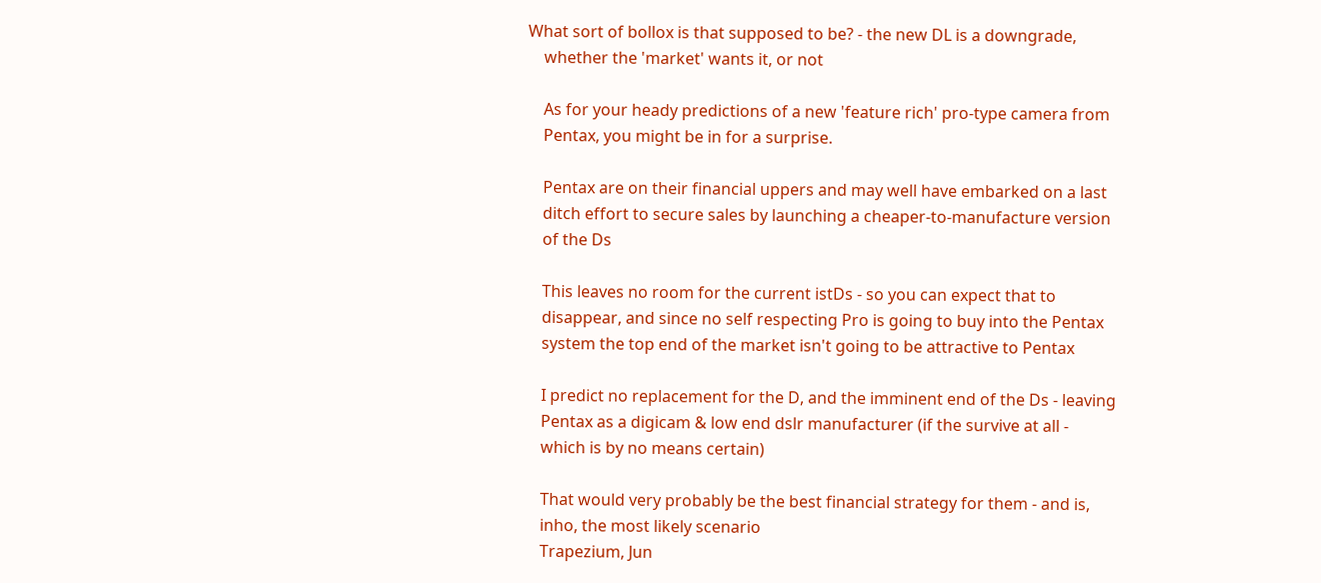What sort of bollox is that supposed to be? - the new DL is a downgrade,
    whether the 'market' wants it, or not

    As for your heady predictions of a new 'feature rich' pro-type camera from
    Pentax, you might be in for a surprise.

    Pentax are on their financial uppers and may well have embarked on a last
    ditch effort to secure sales by launching a cheaper-to-manufacture version
    of the Ds

    This leaves no room for the current istDs - so you can expect that to
    disappear, and since no self respecting Pro is going to buy into the Pentax
    system the top end of the market isn't going to be attractive to Pentax

    I predict no replacement for the D, and the imminent end of the Ds - leaving
    Pentax as a digicam & low end dslr manufacturer (if the survive at all -
    which is by no means certain)

    That would very probably be the best financial strategy for them - and is,
    inho, the most likely scenario
    Trapezium, Jun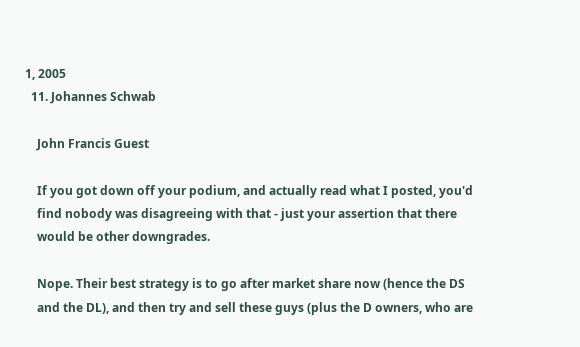1, 2005
  11. Johannes Schwab

    John Francis Guest

    If you got down off your podium, and actually read what I posted, you'd
    find nobody was disagreeing with that - just your assertion that there
    would be other downgrades.

    Nope. Their best strategy is to go after market share now (hence the DS
    and the DL), and then try and sell these guys (plus the D owners, who are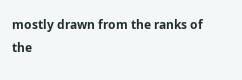mostly drawn from the ranks of the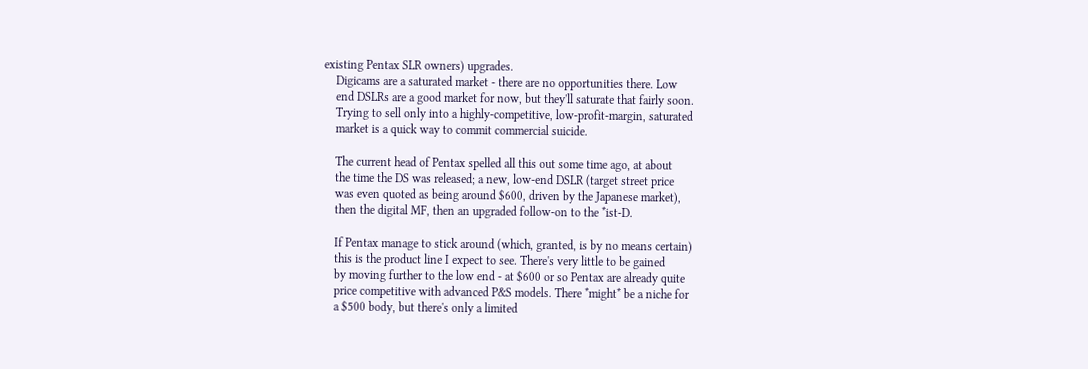existing Pentax SLR owners) upgrades.
    Digicams are a saturated market - there are no opportunities there. Low
    end DSLRs are a good market for now, but they'll saturate that fairly soon.
    Trying to sell only into a highly-competitive, low-profit-margin, saturated
    market is a quick way to commit commercial suicide.

    The current head of Pentax spelled all this out some time ago, at about
    the time the DS was released; a new, low-end DSLR (target street price
    was even quoted as being around $600, driven by the Japanese market),
    then the digital MF, then an upgraded follow-on to the *ist-D.

    If Pentax manage to stick around (which, granted, is by no means certain)
    this is the product line I expect to see. There's very little to be gained
    by moving further to the low end - at $600 or so Pentax are already quite
    price competitive with advanced P&S models. There *might* be a niche for
    a $500 body, but there's only a limited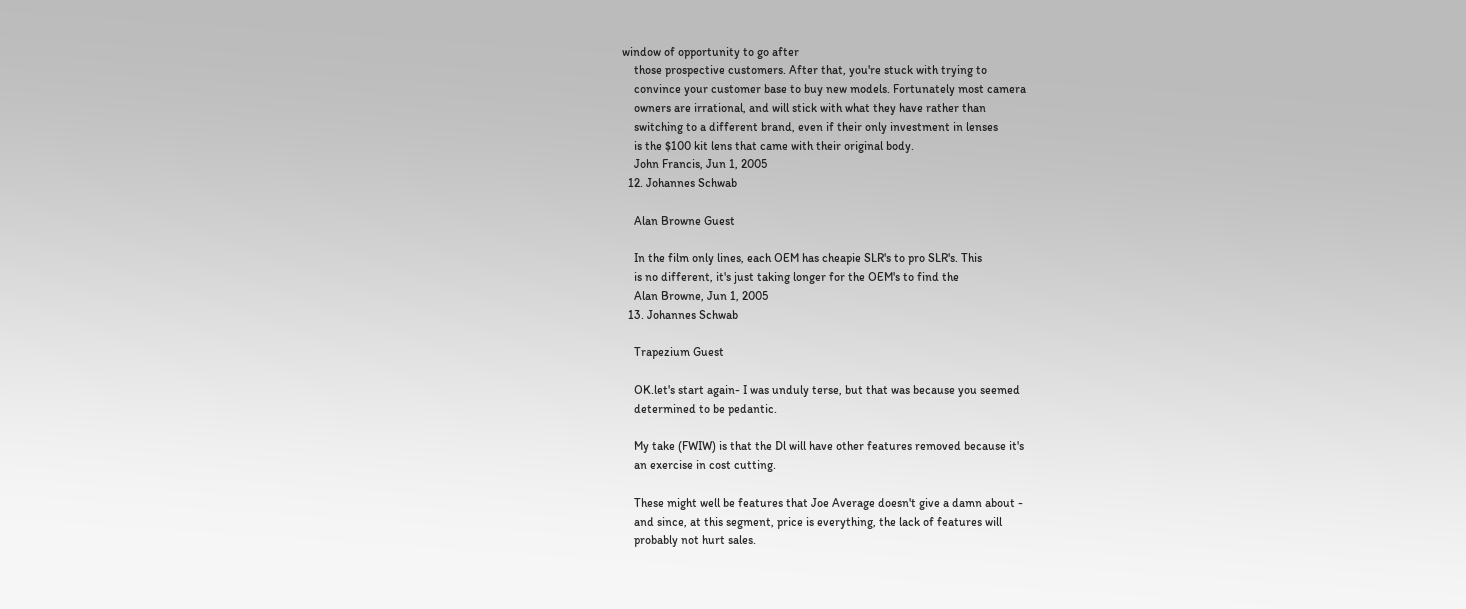window of opportunity to go after
    those prospective customers. After that, you're stuck with trying to
    convince your customer base to buy new models. Fortunately most camera
    owners are irrational, and will stick with what they have rather than
    switching to a different brand, even if their only investment in lenses
    is the $100 kit lens that came with their original body.
    John Francis, Jun 1, 2005
  12. Johannes Schwab

    Alan Browne Guest

    In the film only lines, each OEM has cheapie SLR's to pro SLR's. This
    is no different, it's just taking longer for the OEM's to find the
    Alan Browne, Jun 1, 2005
  13. Johannes Schwab

    Trapezium Guest

    OK.let's start again- I was unduly terse, but that was because you seemed
    determined to be pedantic.

    My take (FWIW) is that the Dl will have other features removed because it's
    an exercise in cost cutting.

    These might well be features that Joe Average doesn't give a damn about -
    and since, at this segment, price is everything, the lack of features will
    probably not hurt sales.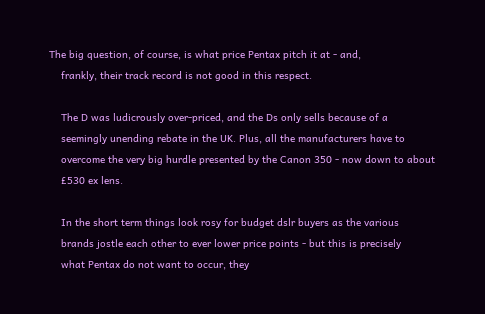The big question, of course, is what price Pentax pitch it at - and,
    frankly, their track record is not good in this respect.

    The D was ludicrously over-priced, and the Ds only sells because of a
    seemingly unending rebate in the UK. Plus, all the manufacturers have to
    overcome the very big hurdle presented by the Canon 350 - now down to about
    £530 ex lens.

    In the short term things look rosy for budget dslr buyers as the various
    brands jostle each other to ever lower price points - but this is precisely
    what Pentax do not want to occur, they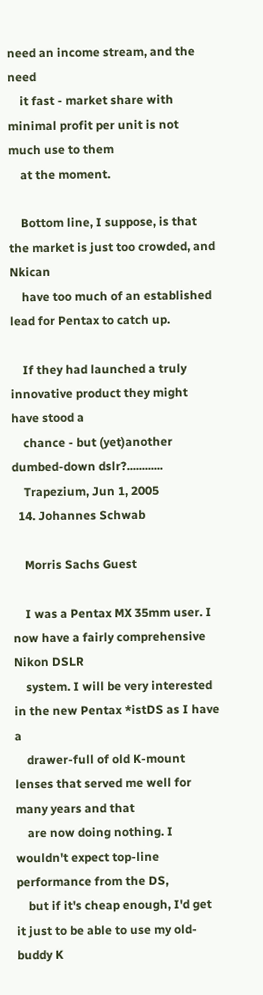need an income stream, and the need
    it fast - market share with minimal profit per unit is not much use to them
    at the moment.

    Bottom line, I suppose, is that the market is just too crowded, and Nkican
    have too much of an established lead for Pentax to catch up.

    If they had launched a truly innovative product they might have stood a
    chance - but (yet)another dumbed-down dslr?............
    Trapezium, Jun 1, 2005
  14. Johannes Schwab

    Morris Sachs Guest

    I was a Pentax MX 35mm user. I now have a fairly comprehensive Nikon DSLR
    system. I will be very interested in the new Pentax *istDS as I have a
    drawer-full of old K-mount lenses that served me well for many years and that
    are now doing nothing. I wouldn't expect top-line performance from the DS,
    but if it's cheap enough, I'd get it just to be able to use my old-buddy K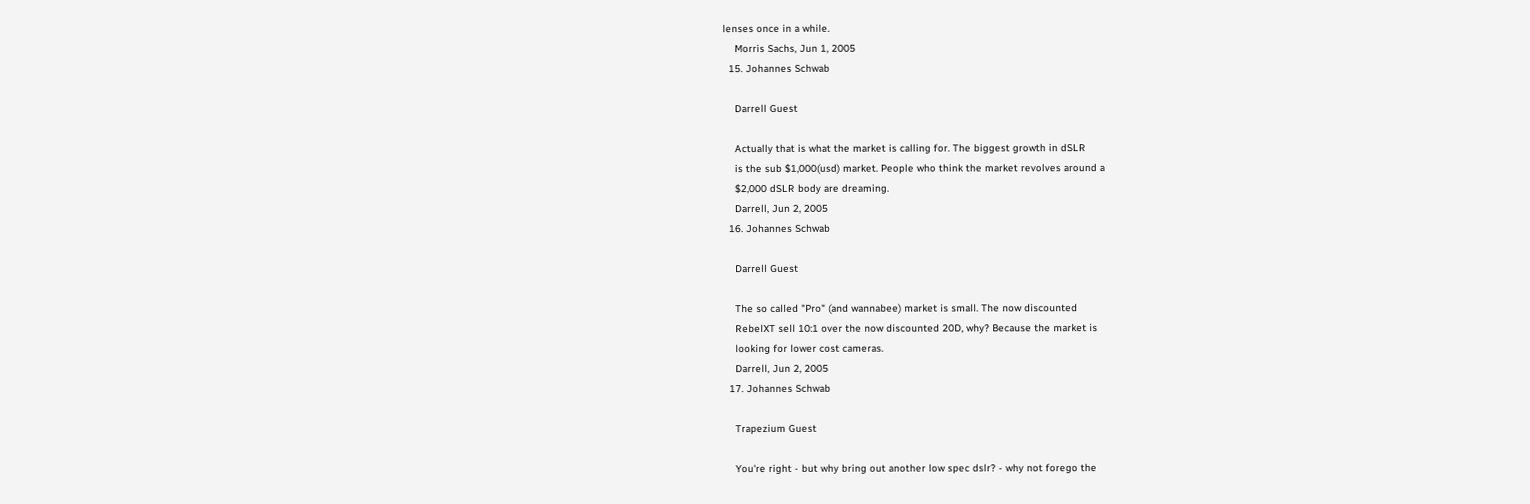lenses once in a while.
    Morris Sachs, Jun 1, 2005
  15. Johannes Schwab

    Darrell Guest

    Actually that is what the market is calling for. The biggest growth in dSLR
    is the sub $1,000(usd) market. People who think the market revolves around a
    $2,000 dSLR body are dreaming.
    Darrell, Jun 2, 2005
  16. Johannes Schwab

    Darrell Guest

    The so called "Pro" (and wannabee) market is small. The now discounted
    RebelXT sell 10:1 over the now discounted 20D, why? Because the market is
    looking for lower cost cameras.
    Darrell, Jun 2, 2005
  17. Johannes Schwab

    Trapezium Guest

    You're right - but why bring out another low spec dslr? - why not forego the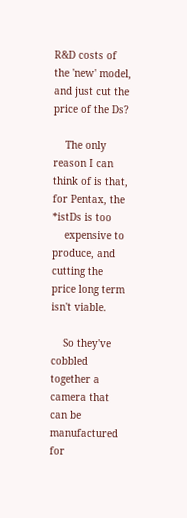R&D costs of the 'new' model, and just cut the price of the Ds?

    The only reason I can think of is that, for Pentax, the *istDs is too
    expensive to produce, and cutting the price long term isn't viable.

    So they've cobbled together a camera that can be manufactured for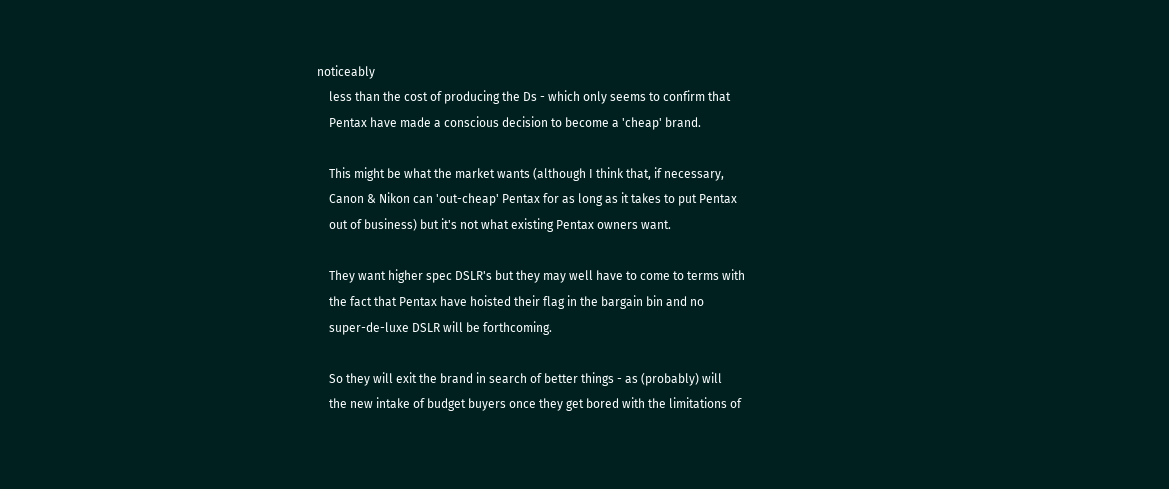noticeably
    less than the cost of producing the Ds - which only seems to confirm that
    Pentax have made a conscious decision to become a 'cheap' brand.

    This might be what the market wants (although I think that, if necessary,
    Canon & Nikon can 'out-cheap' Pentax for as long as it takes to put Pentax
    out of business) but it's not what existing Pentax owners want.

    They want higher spec DSLR's but they may well have to come to terms with
    the fact that Pentax have hoisted their flag in the bargain bin and no
    super-de-luxe DSLR will be forthcoming.

    So they will exit the brand in search of better things - as (probably) will
    the new intake of budget buyers once they get bored with the limitations of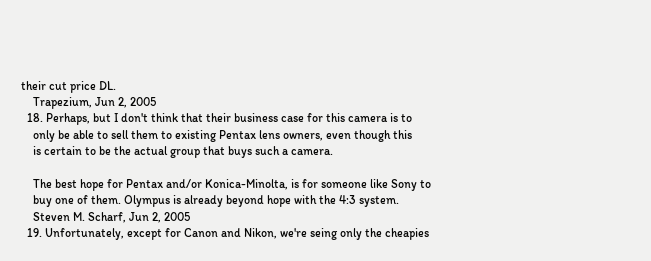their cut price DL.
    Trapezium, Jun 2, 2005
  18. Perhaps, but I don't think that their business case for this camera is to
    only be able to sell them to existing Pentax lens owners, even though this
    is certain to be the actual group that buys such a camera.

    The best hope for Pentax and/or Konica-Minolta, is for someone like Sony to
    buy one of them. Olympus is already beyond hope with the 4:3 system.
    Steven M. Scharf, Jun 2, 2005
  19. Unfortunately, except for Canon and Nikon, we're seing only the cheapies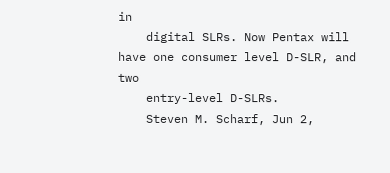in
    digital SLRs. Now Pentax will have one consumer level D-SLR, and two
    entry-level D-SLRs.
    Steven M. Scharf, Jun 2,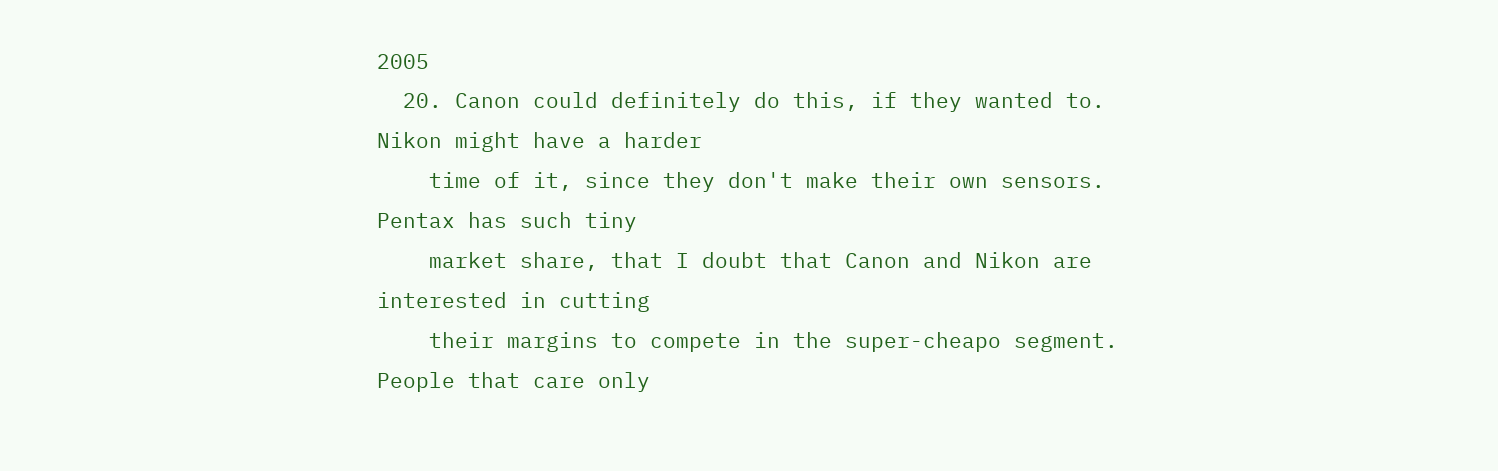2005
  20. Canon could definitely do this, if they wanted to. Nikon might have a harder
    time of it, since they don't make their own sensors. Pentax has such tiny
    market share, that I doubt that Canon and Nikon are interested in cutting
    their margins to compete in the super-cheapo segment. People that care only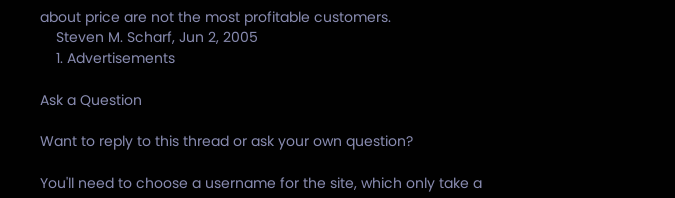about price are not the most profitable customers.
    Steven M. Scharf, Jun 2, 2005
    1. Advertisements

Ask a Question

Want to reply to this thread or ask your own question?

You'll need to choose a username for the site, which only take a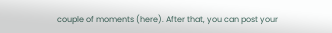couple of moments (here). After that, you can post your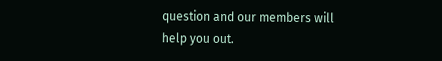question and our members will help you out.